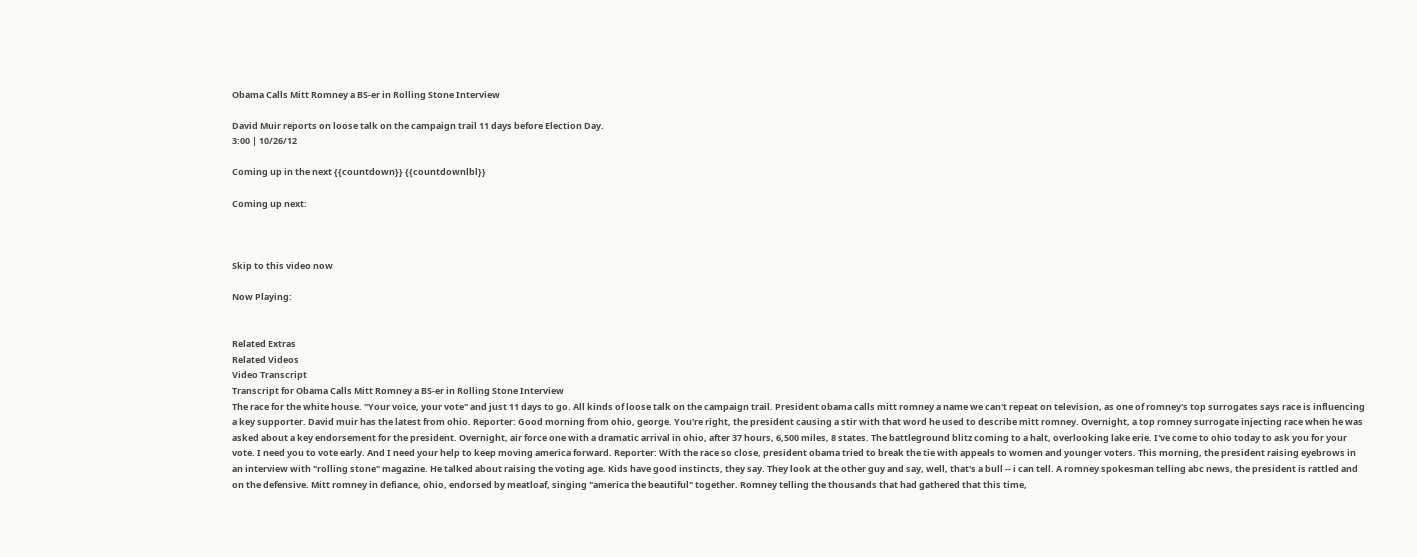Obama Calls Mitt Romney a BS-er in Rolling Stone Interview

David Muir reports on loose talk on the campaign trail 11 days before Election Day.
3:00 | 10/26/12

Coming up in the next {{countdown}} {{countdownlbl}}

Coming up next:



Skip to this video now

Now Playing:


Related Extras
Related Videos
Video Transcript
Transcript for Obama Calls Mitt Romney a BS-er in Rolling Stone Interview
The race for the white house. "Your voice, your vote" and just 11 days to go. All kinds of loose talk on the campaign trail. President obama calls mitt romney a name we can't repeat on television, as one of romney's top surrogates says race is influencing a key supporter. David muir has the latest from ohio. Reporter: Good morning from ohio, george. You're right, the president causing a stir with that word he used to describe mitt romney. Overnight, a top romney surrogate injecting race when he was asked about a key endorsement for the president. Overnight, air force one with a dramatic arrival in ohio, after 37 hours, 6,500 miles, 8 states. The battleground blitz coming to a halt, overlooking lake erie. I've come to ohio today to ask you for your vote. I need you to vote early. And I need your help to keep moving america forward. Reporter: With the race so close, president obama tried to break the tie with appeals to women and younger voters. This morning, the president raising eyebrows in an interview with "rolling stone" magazine. He talked about raising the voting age. Kids have good instincts, they say. They look at the other guy and say, well, that's a bull -- i can tell. A romney spokesman telling abc news, the president is rattled and on the defensive. Mitt romney in defiance, ohio, endorsed by meatloaf, singing "america the beautiful" together. Romney telling the thousands that had gathered that this time,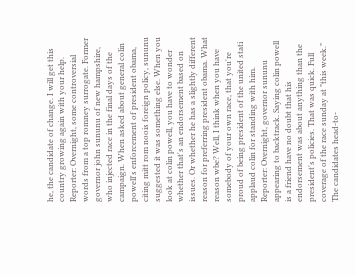he, the candidate of change. I will get this country growing again with your help. Reporter: Overnight, some controversial words from a top romney surrogate. Former governor john sununu of new hampshire, who injected race in the final days of the campaign. When asked about general colin powell's enforcement of president obama, citing mitt rom noois foreign policy, sununu suggested it was something else. When you look at colin powell, you have to wonder whether that's an endorsement based on issues. Or whether he has a slightly different reason for preferring president obama. What reason wbe? Well, I think when you have somebody of your own race, that you're proud of being president of the united stati applaud colin for standing with him. Reporter: Overnight, governor sununu appearing to backtrack. Saying colin powell is a friend have no doubt that his endorsement was about anything than the president's policies. That was quick. Full coverage of the race sunday at "this week." The candidates head-to-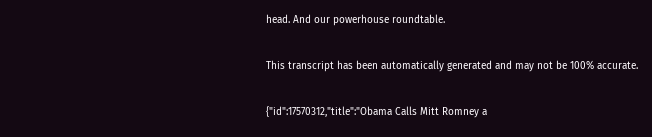head. And our powerhouse roundtable.

This transcript has been automatically generated and may not be 100% accurate.

{"id":17570312,"title":"Obama Calls Mitt Romney a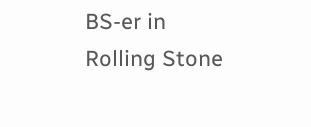BS-er in Rolling Stone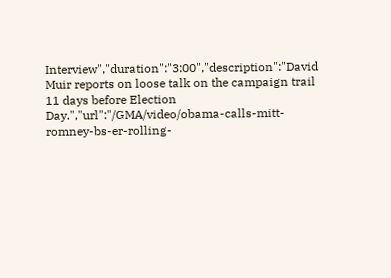Interview","duration":"3:00","description":"David Muir reports on loose talk on the campaign trail 11 days before Election Day.","url":"/GMA/video/obama-calls-mitt-romney-bs-er-rolling-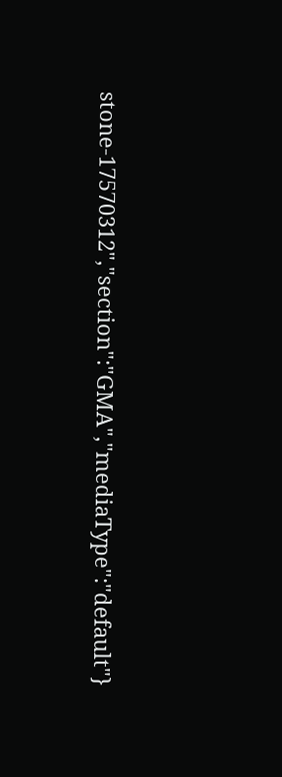stone-17570312","section":"GMA","mediaType":"default"}